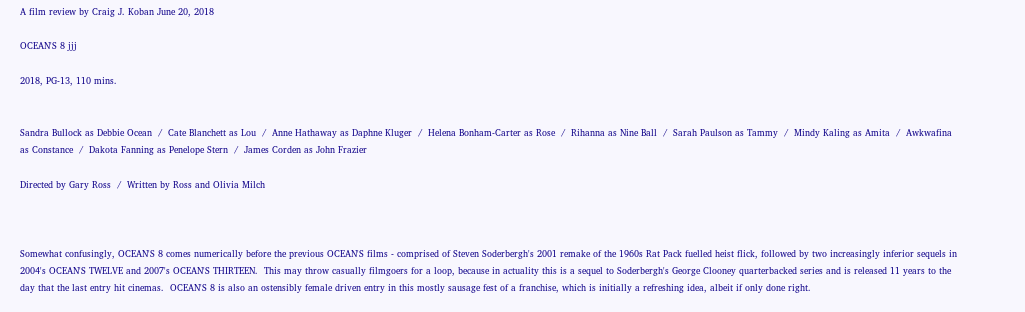A film review by Craig J. Koban June 20, 2018

OCEAN'S 8 jjj

2018, PG-13, 110 mins.


Sandra Bullock as Debbie Ocean  /  Cate Blanchett as Lou  /  Anne Hathaway as Daphne Kluger  /  Helena Bonham-Carter as Rose  /  Rihanna as Nine Ball  /  Sarah Paulson as Tammy  /  Mindy Kaling as Amita  /  Awkwafina as Constance  /  Dakota Fanning as Penelope Stern  /  James Corden as John Frazier

Directed by Gary Ross  /  Written by Ross and Olivia Milch



Somewhat confusingly, OCEAN'S 8 comes numerically before the previous OCEAN'S films - comprised of Steven Soderbergh's 2001 remake of the 1960s Rat Pack fuelled heist flick, followed by two increasingly inferior sequels in 2004's OCEAN'S TWELVE and 2007's OCEAN'S THIRTEEN.  This may throw casually filmgoers for a loop, because in actuality this is a sequel to Soderbergh's George Clooney quarterbacked series and is released 11 years to the day that the last entry hit cinemas.  OCEAN'S 8 is also an ostensibly female driven entry in this mostly sausage fest of a franchise, which is initially a refreshing idea, albeit if only done right.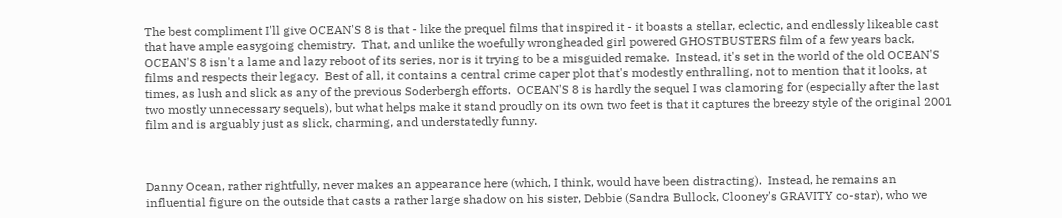The best compliment I'll give OCEAN'S 8 is that - like the prequel films that inspired it - it boasts a stellar, eclectic, and endlessly likeable cast that have ample easygoing chemistry.  That, and unlike the woefully wrongheaded girl powered GHOSTBUSTERS film of a few years back, OCEAN'S 8 isn't a lame and lazy reboot of its series, nor is it trying to be a misguided remake.  Instead, it's set in the world of the old OCEAN'S films and respects their legacy.  Best of all, it contains a central crime caper plot that's modestly enthralling, not to mention that it looks, at times, as lush and slick as any of the previous Soderbergh efforts.  OCEAN'S 8 is hardly the sequel I was clamoring for (especially after the last two mostly unnecessary sequels), but what helps make it stand proudly on its own two feet is that it captures the breezy style of the original 2001 film and is arguably just as slick, charming, and understatedly funny.



Danny Ocean, rather rightfully, never makes an appearance here (which, I think, would have been distracting).  Instead, he remains an influential figure on the outside that casts a rather large shadow on his sister, Debbie (Sandra Bullock, Clooney's GRAVITY co-star), who we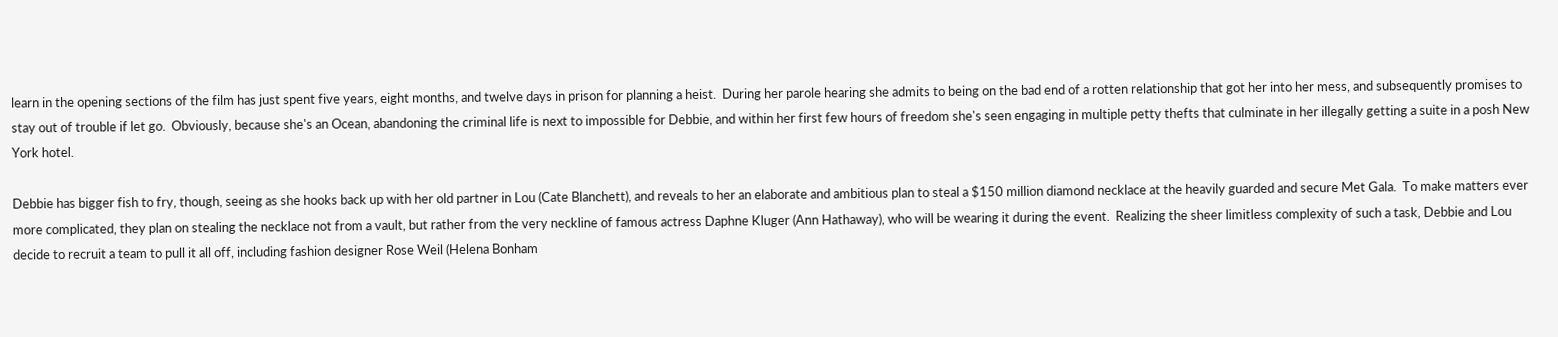learn in the opening sections of the film has just spent five years, eight months, and twelve days in prison for planning a heist.  During her parole hearing she admits to being on the bad end of a rotten relationship that got her into her mess, and subsequently promises to stay out of trouble if let go.  Obviously, because she's an Ocean, abandoning the criminal life is next to impossible for Debbie, and within her first few hours of freedom she's seen engaging in multiple petty thefts that culminate in her illegally getting a suite in a posh New York hotel.

Debbie has bigger fish to fry, though, seeing as she hooks back up with her old partner in Lou (Cate Blanchett), and reveals to her an elaborate and ambitious plan to steal a $150 million diamond necklace at the heavily guarded and secure Met Gala.  To make matters ever more complicated, they plan on stealing the necklace not from a vault, but rather from the very neckline of famous actress Daphne Kluger (Ann Hathaway), who will be wearing it during the event.  Realizing the sheer limitless complexity of such a task, Debbie and Lou decide to recruit a team to pull it all off, including fashion designer Rose Weil (Helena Bonham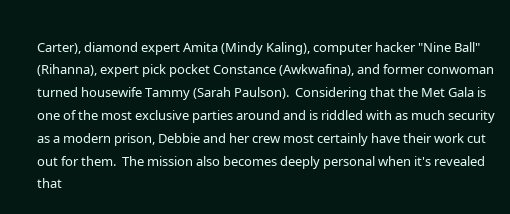Carter), diamond expert Amita (Mindy Kaling), computer hacker "Nine Ball" (Rihanna), expert pick pocket Constance (Awkwafina), and former conwoman turned housewife Tammy (Sarah Paulson).  Considering that the Met Gala is one of the most exclusive parties around and is riddled with as much security as a modern prison, Debbie and her crew most certainly have their work cut out for them.  The mission also becomes deeply personal when it's revealed that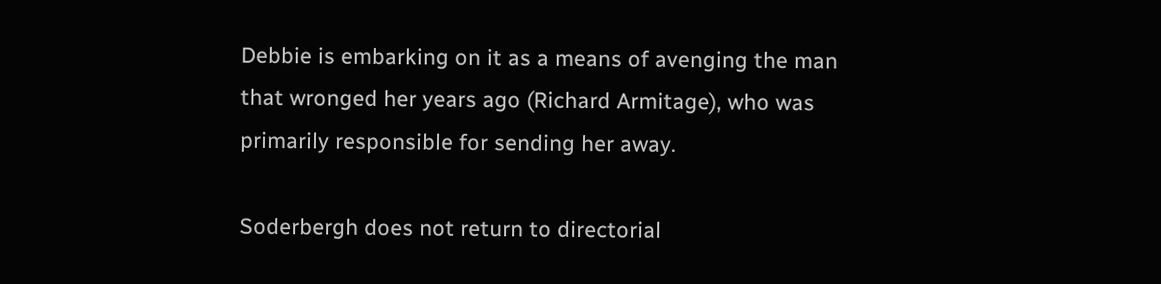Debbie is embarking on it as a means of avenging the man that wronged her years ago (Richard Armitage), who was primarily responsible for sending her away.

Soderbergh does not return to directorial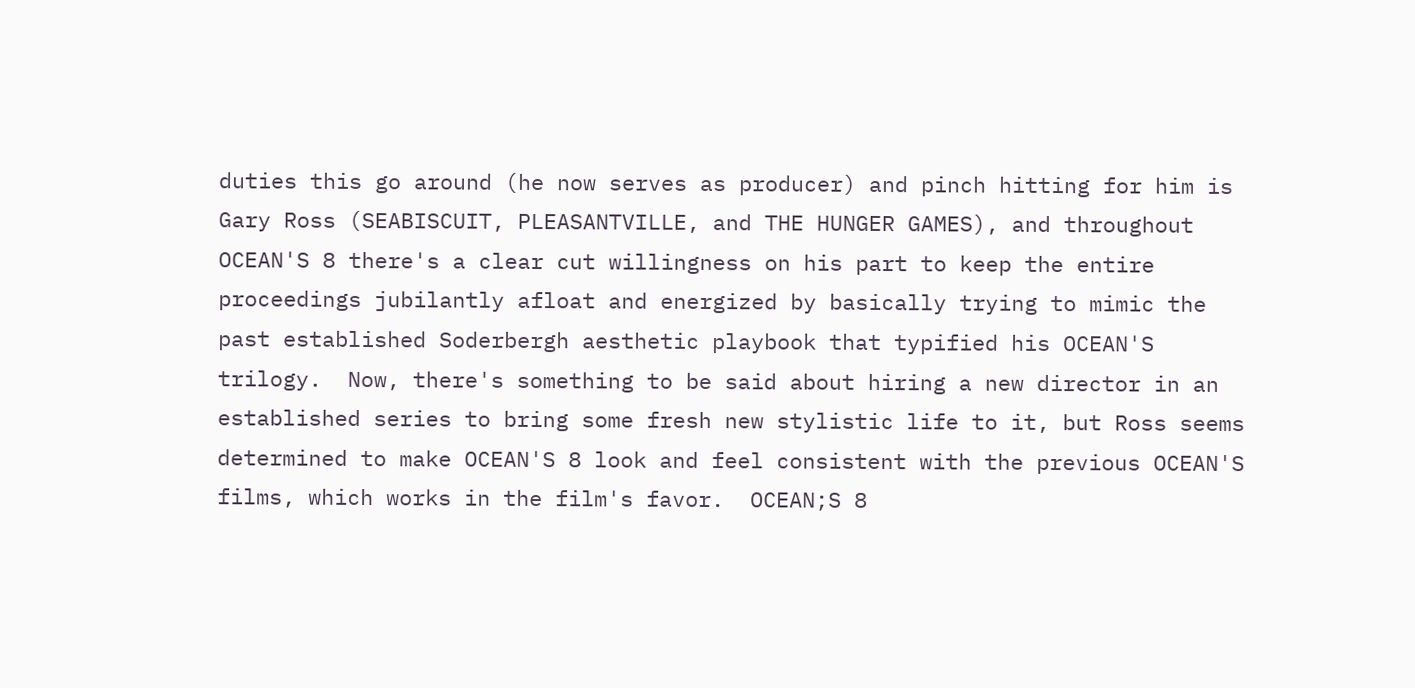duties this go around (he now serves as producer) and pinch hitting for him is Gary Ross (SEABISCUIT, PLEASANTVILLE, and THE HUNGER GAMES), and throughout OCEAN'S 8 there's a clear cut willingness on his part to keep the entire proceedings jubilantly afloat and energized by basically trying to mimic the past established Soderbergh aesthetic playbook that typified his OCEAN'S trilogy.  Now, there's something to be said about hiring a new director in an established series to bring some fresh new stylistic life to it, but Ross seems determined to make OCEAN'S 8 look and feel consistent with the previous OCEAN'S films, which works in the film's favor.  OCEAN;S 8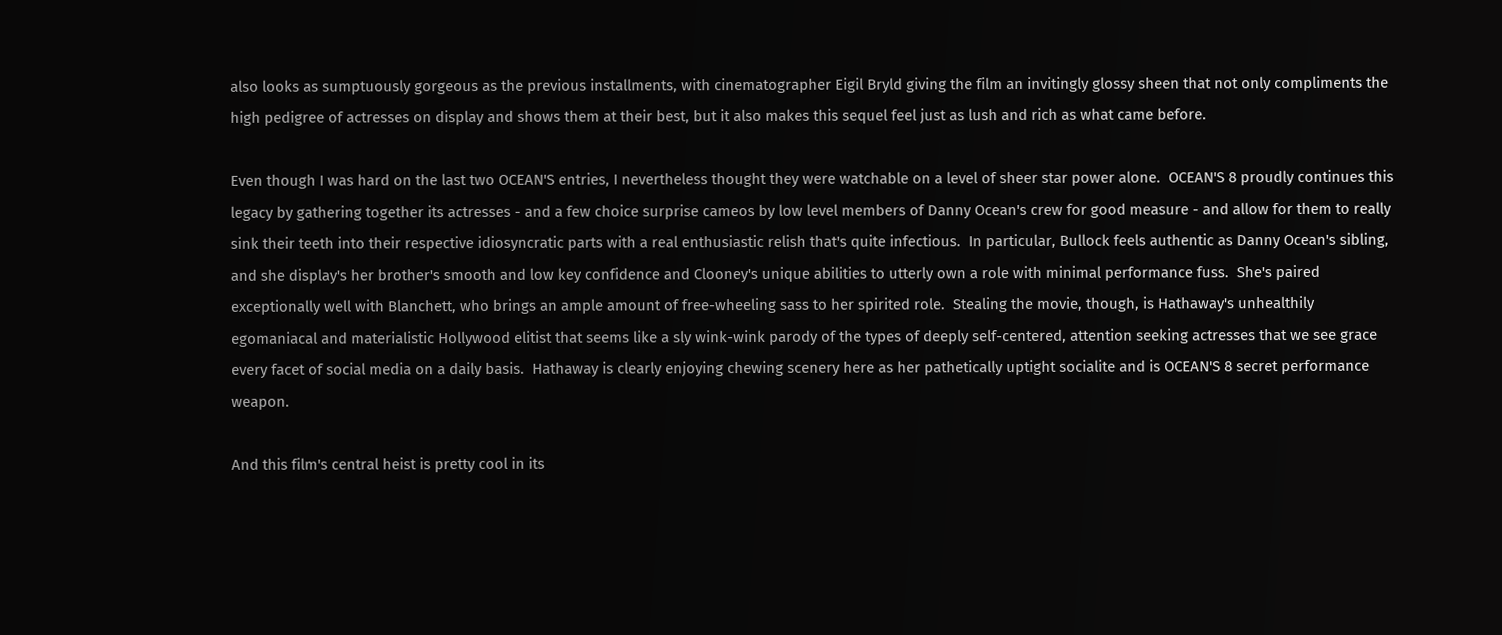also looks as sumptuously gorgeous as the previous installments, with cinematographer Eigil Bryld giving the film an invitingly glossy sheen that not only compliments the high pedigree of actresses on display and shows them at their best, but it also makes this sequel feel just as lush and rich as what came before.

Even though I was hard on the last two OCEAN'S entries, I nevertheless thought they were watchable on a level of sheer star power alone.  OCEAN'S 8 proudly continues this legacy by gathering together its actresses - and a few choice surprise cameos by low level members of Danny Ocean's crew for good measure - and allow for them to really sink their teeth into their respective idiosyncratic parts with a real enthusiastic relish that's quite infectious.  In particular, Bullock feels authentic as Danny Ocean's sibling, and she display's her brother's smooth and low key confidence and Clooney's unique abilities to utterly own a role with minimal performance fuss.  She's paired exceptionally well with Blanchett, who brings an ample amount of free-wheeling sass to her spirited role.  Stealing the movie, though, is Hathaway's unhealthily egomaniacal and materialistic Hollywood elitist that seems like a sly wink-wink parody of the types of deeply self-centered, attention seeking actresses that we see grace every facet of social media on a daily basis.  Hathaway is clearly enjoying chewing scenery here as her pathetically uptight socialite and is OCEAN'S 8 secret performance weapon.

And this film's central heist is pretty cool in its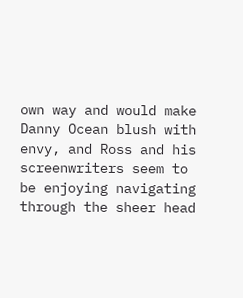own way and would make Danny Ocean blush with envy, and Ross and his screenwriters seem to be enjoying navigating through the sheer head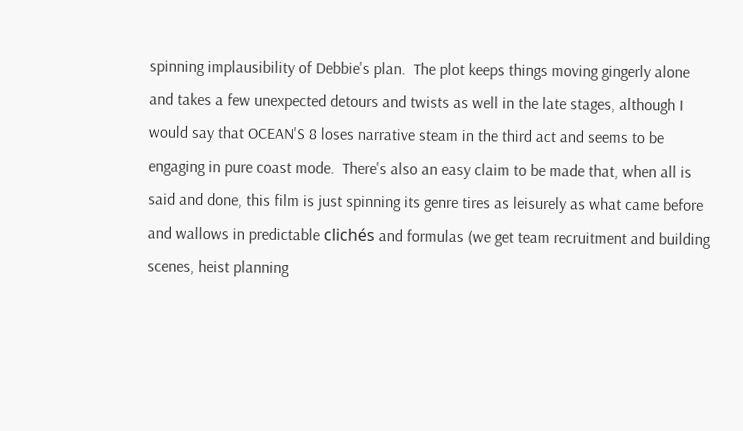spinning implausibility of Debbie's plan.  The plot keeps things moving gingerly alone and takes a few unexpected detours and twists as well in the late stages, although I would say that OCEAN'S 8 loses narrative steam in the third act and seems to be engaging in pure coast mode.  There's also an easy claim to be made that, when all is said and done, this film is just spinning its genre tires as leisurely as what came before and wallows in predictable clichés and formulas (we get team recruitment and building scenes, heist planning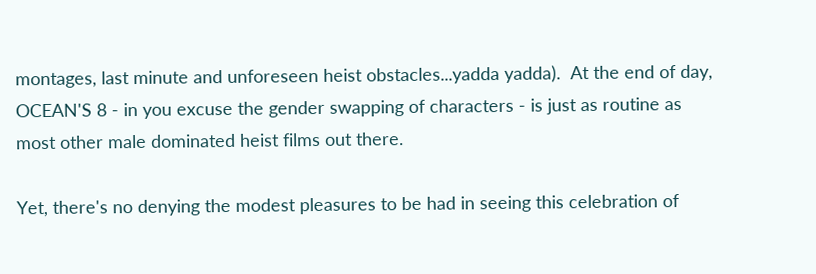montages, last minute and unforeseen heist obstacles...yadda yadda).  At the end of day, OCEAN'S 8 - in you excuse the gender swapping of characters - is just as routine as most other male dominated heist films out there.

Yet, there's no denying the modest pleasures to be had in seeing this celebration of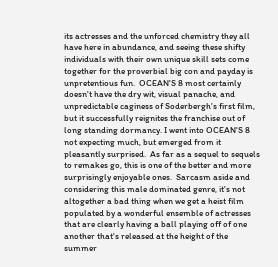its actresses and the unforced chemistry they all have here in abundance, and seeing these shifty individuals with their own unique skill sets come together for the proverbial big con and payday is unpretentious fun.  OCEAN'S 8 most certainly doesn't have the dry wit, visual panache, and unpredictable caginess of Soderbergh's first film, but it successfully reignites the franchise out of long standing dormancy. I went into OCEAN'S 8 not expecting much, but emerged from it pleasantly surprised.  As far as a sequel to sequels to remakes go, this is one of the better and more surprisingly enjoyable ones.  Sarcasm aside and considering this male dominated genre, it's not altogether a bad thing when we get a heist film populated by a wonderful ensemble of actresses that are clearly having a ball playing off of one another that's released at the height of the summer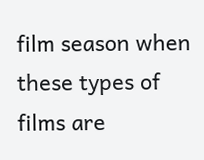film season when these types of films are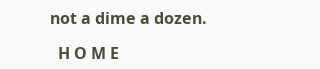not a dime a dozen.

  H O M E